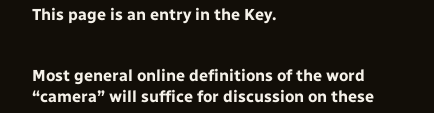This page is an entry in the Key.


Most general online definitions of the word “camera” will suffice for discussion on these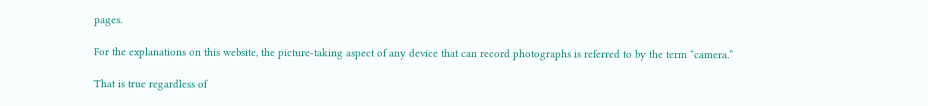pages.

For the explanations on this website, the picture-taking aspect of any device that can record photographs is referred to by the term “camera.”

That is true regardless of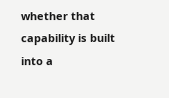whether that capability is built into a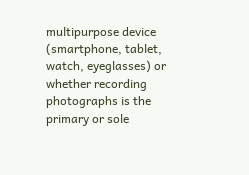multipurpose device (smartphone, tablet, watch, eyeglasses) or whether recording photographs is the primary or sole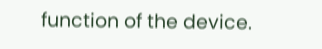function of the device.